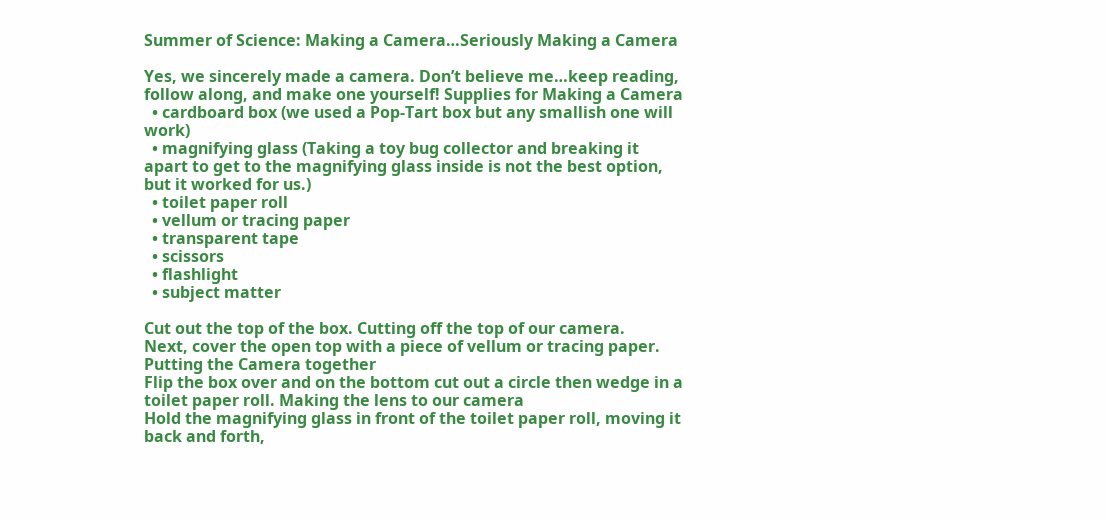Summer of Science: Making a Camera…Seriously Making a Camera

Yes, we sincerely made a camera. Don’t believe me…keep reading, follow along, and make one yourself! Supplies for Making a Camera
  • cardboard box (we used a Pop-Tart box but any smallish one will work)
  • magnifying glass (Taking a toy bug collector and breaking it apart to get to the magnifying glass inside is not the best option, but it worked for us.)
  • toilet paper roll
  • vellum or tracing paper
  • transparent tape
  • scissors
  • flashlight
  • subject matter

Cut out the top of the box. Cutting off the top of our camera.
Next, cover the open top with a piece of vellum or tracing paper. Putting the Camera together
Flip the box over and on the bottom cut out a circle then wedge in a toilet paper roll. Making the lens to our camera
Hold the magnifying glass in front of the toilet paper roll, moving it back and forth,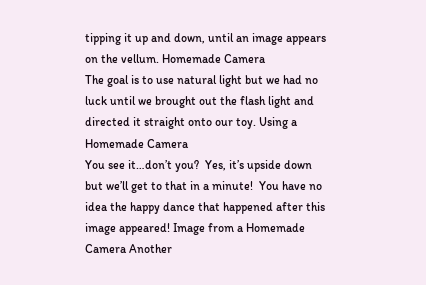tipping it up and down, until an image appears on the vellum. Homemade Camera
The goal is to use natural light but we had no luck until we brought out the flash light and directed it straight onto our toy. Using a Homemade Camera
You see it…don’t you?  Yes, it’s upside down but we’ll get to that in a minute!  You have no idea the happy dance that happened after this image appeared! Image from a Homemade Camera Another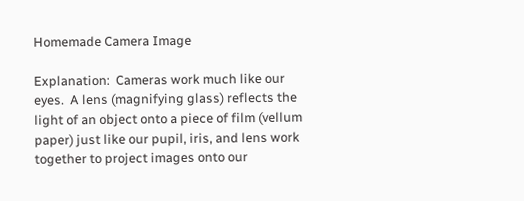Homemade Camera Image

Explanation:  Cameras work much like our eyes.  A lens (magnifying glass) reflects the light of an object onto a piece of film (vellum paper) just like our pupil, iris, and lens work together to project images onto our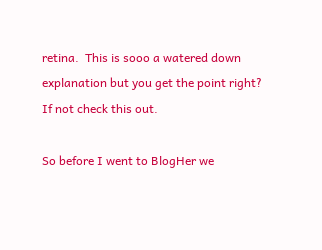retina.  This is sooo a watered down explanation but you get the point right?  If not check this out.

So before I went to BlogHer we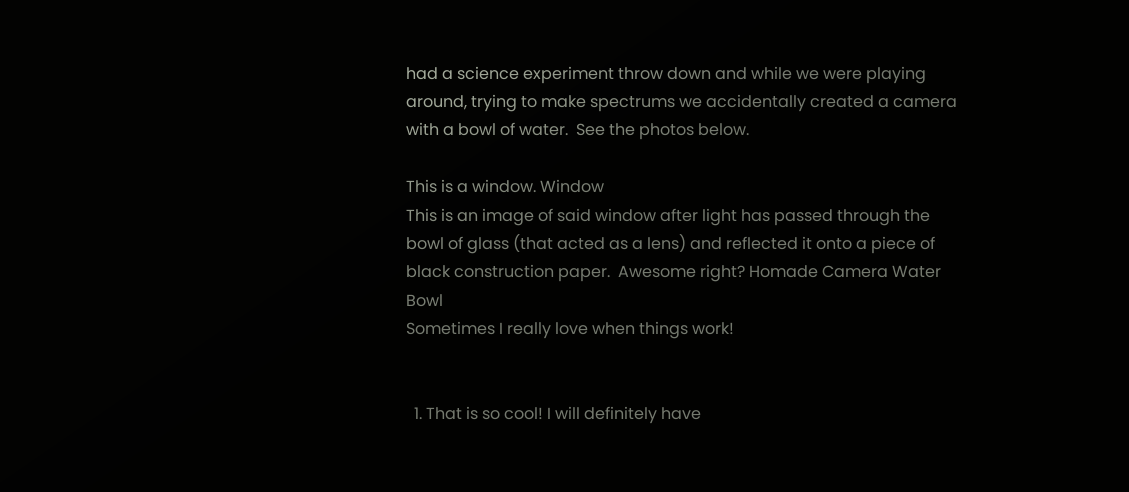had a science experiment throw down and while we were playing around, trying to make spectrums we accidentally created a camera with a bowl of water.  See the photos below.

This is a window. Window
This is an image of said window after light has passed through the bowl of glass (that acted as a lens) and reflected it onto a piece of black construction paper.  Awesome right? Homade Camera Water Bowl
Sometimes I really love when things work!


  1. That is so cool! I will definitely have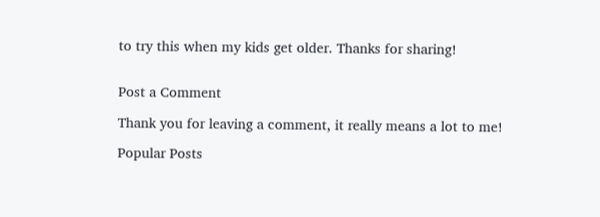to try this when my kids get older. Thanks for sharing!


Post a Comment

Thank you for leaving a comment, it really means a lot to me!

Popular Posts